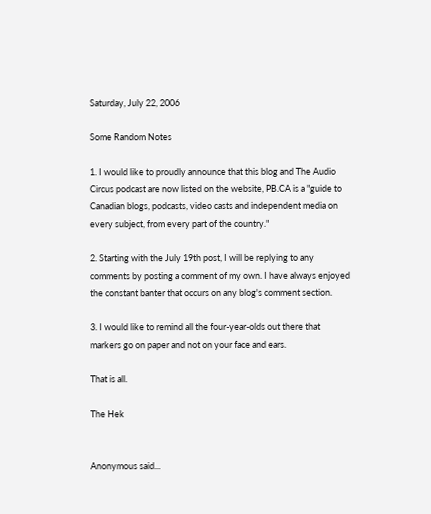Saturday, July 22, 2006

Some Random Notes

1. I would like to proudly announce that this blog and The Audio Circus podcast are now listed on the website, PB.CA is a "guide to Canadian blogs, podcasts, video casts and independent media on every subject, from every part of the country."

2. Starting with the July 19th post, I will be replying to any comments by posting a comment of my own. I have always enjoyed the constant banter that occurs on any blog's comment section.

3. I would like to remind all the four-year-olds out there that markers go on paper and not on your face and ears.

That is all.

The Hek


Anonymous said...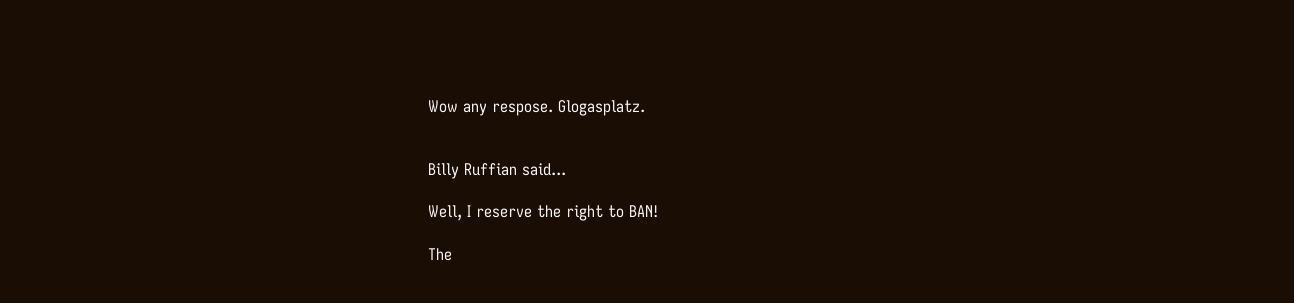Wow any respose. Glogasplatz.


Billy Ruffian said...

Well, I reserve the right to BAN!

The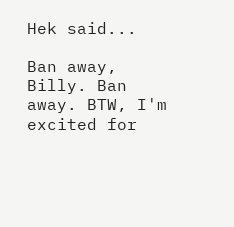Hek said...

Ban away, Billy. Ban away. BTW, I'm excited for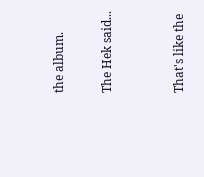the album.

The Hek said...


That's like the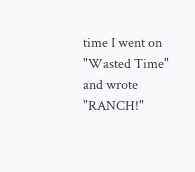time I went on "Wasted Time" and wrote "RANCH!"